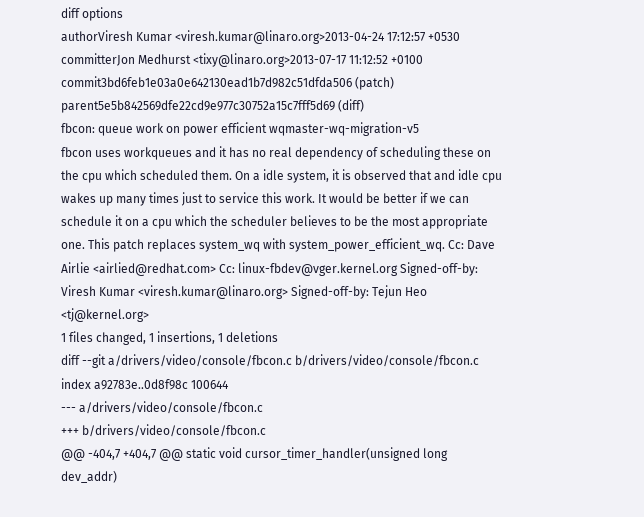diff options
authorViresh Kumar <viresh.kumar@linaro.org>2013-04-24 17:12:57 +0530
committerJon Medhurst <tixy@linaro.org>2013-07-17 11:12:52 +0100
commit3bd6feb1e03a0e642130ead1b7d982c51dfda506 (patch)
parent5e5b842569dfe22cd9e977c30752a15c7fff5d69 (diff)
fbcon: queue work on power efficient wqmaster-wq-migration-v5
fbcon uses workqueues and it has no real dependency of scheduling these on the cpu which scheduled them. On a idle system, it is observed that and idle cpu wakes up many times just to service this work. It would be better if we can schedule it on a cpu which the scheduler believes to be the most appropriate one. This patch replaces system_wq with system_power_efficient_wq. Cc: Dave Airlie <airlied@redhat.com> Cc: linux-fbdev@vger.kernel.org Signed-off-by: Viresh Kumar <viresh.kumar@linaro.org> Signed-off-by: Tejun Heo <tj@kernel.org>
1 files changed, 1 insertions, 1 deletions
diff --git a/drivers/video/console/fbcon.c b/drivers/video/console/fbcon.c
index a92783e..0d8f98c 100644
--- a/drivers/video/console/fbcon.c
+++ b/drivers/video/console/fbcon.c
@@ -404,7 +404,7 @@ static void cursor_timer_handler(unsigned long dev_addr)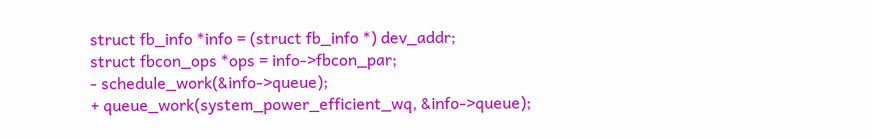struct fb_info *info = (struct fb_info *) dev_addr;
struct fbcon_ops *ops = info->fbcon_par;
- schedule_work(&info->queue);
+ queue_work(system_power_efficient_wq, &info->queue);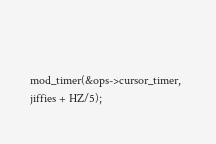mod_timer(&ops->cursor_timer, jiffies + HZ/5);